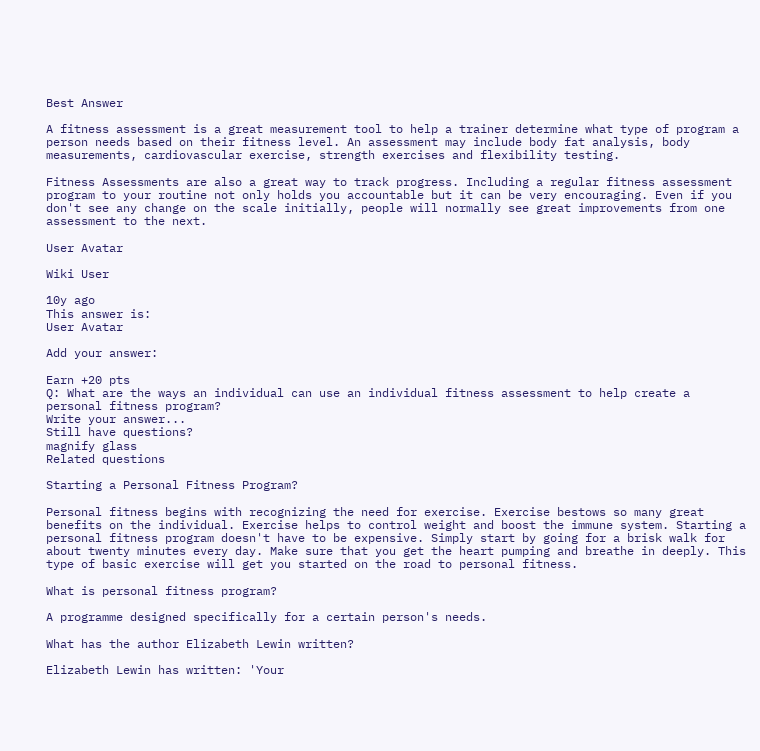Best Answer

A fitness assessment is a great measurement tool to help a trainer determine what type of program a person needs based on their fitness level. An assessment may include body fat analysis, body measurements, cardiovascular exercise, strength exercises and flexibility testing.

Fitness Assessments are also a great way to track progress. Including a regular fitness assessment program to your routine not only holds you accountable but it can be very encouraging. Even if you don't see any change on the scale initially, people will normally see great improvements from one assessment to the next.

User Avatar

Wiki User

10y ago
This answer is:
User Avatar

Add your answer:

Earn +20 pts
Q: What are the ways an individual can use an individual fitness assessment to help create a personal fitness program?
Write your answer...
Still have questions?
magnify glass
Related questions

Starting a Personal Fitness Program?

Personal fitness begins with recognizing the need for exercise. Exercise bestows so many great benefits on the individual. Exercise helps to control weight and boost the immune system. Starting a personal fitness program doesn't have to be expensive. Simply start by going for a brisk walk for about twenty minutes every day. Make sure that you get the heart pumping and breathe in deeply. This type of basic exercise will get you started on the road to personal fitness.

What is personal fitness program?

A programme designed specifically for a certain person's needs.

What has the author Elizabeth Lewin written?

Elizabeth Lewin has written: 'Your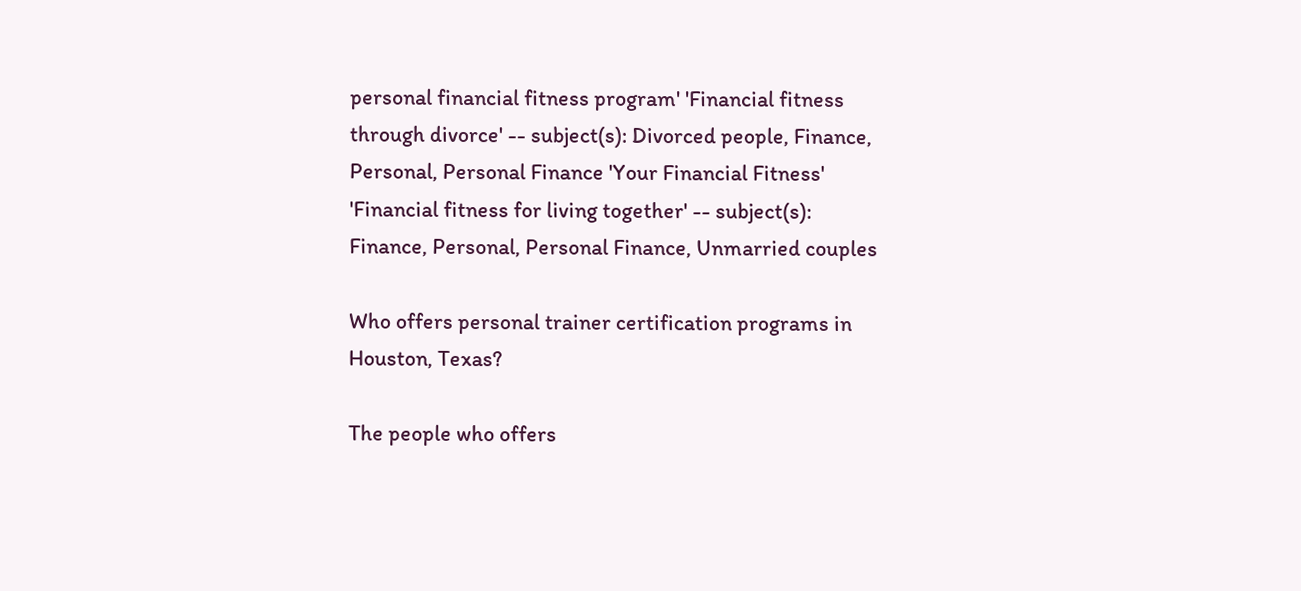personal financial fitness program' 'Financial fitness through divorce' -- subject(s): Divorced people, Finance, Personal, Personal Finance 'Your Financial Fitness' 'Financial fitness for living together' -- subject(s): Finance, Personal, Personal Finance, Unmarried couples

Who offers personal trainer certification programs in Houston, Texas?

The people who offers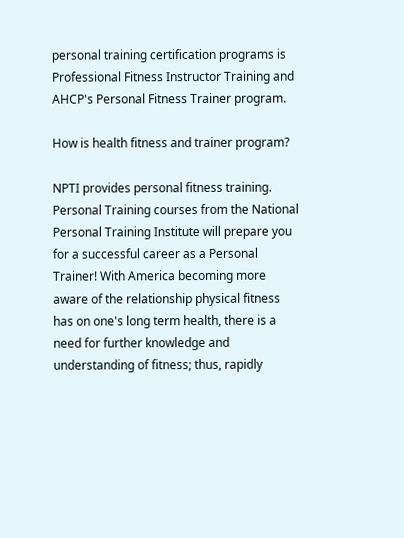personal training certification programs is Professional Fitness Instructor Training and AHCP's Personal Fitness Trainer program.

How is health fitness and trainer program?

NPTI provides personal fitness training. Personal Training courses from the National Personal Training Institute will prepare you for a successful career as a Personal Trainer! With America becoming more aware of the relationship physical fitness has on one's long term health, there is a need for further knowledge and understanding of fitness; thus, rapidly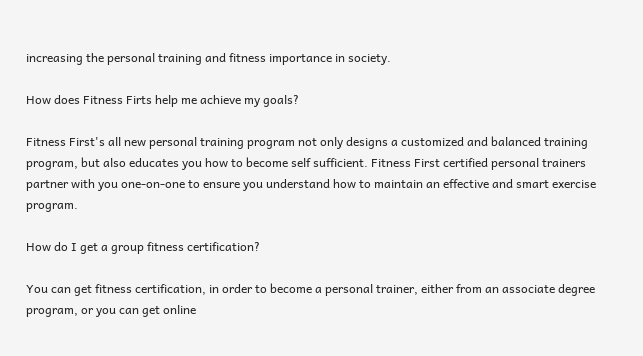increasing the personal training and fitness importance in society.

How does Fitness Firts help me achieve my goals?

Fitness First's all new personal training program not only designs a customized and balanced training program, but also educates you how to become self sufficient. Fitness First certified personal trainers partner with you one-on-one to ensure you understand how to maintain an effective and smart exercise program.

How do I get a group fitness certification?

You can get fitness certification, in order to become a personal trainer, either from an associate degree program, or you can get online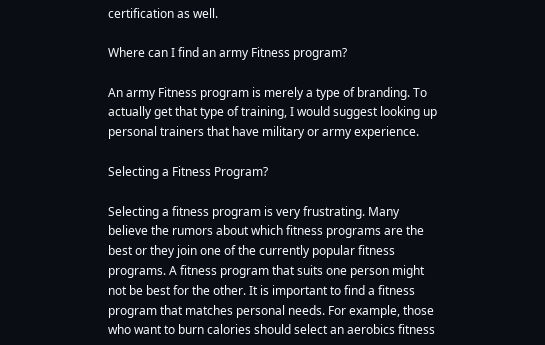certification as well.

Where can I find an army Fitness program?

An army Fitness program is merely a type of branding. To actually get that type of training, I would suggest looking up personal trainers that have military or army experience.

Selecting a Fitness Program?

Selecting a fitness program is very frustrating. Many believe the rumors about which fitness programs are the best or they join one of the currently popular fitness programs. A fitness program that suits one person might not be best for the other. It is important to find a fitness program that matches personal needs. For example, those who want to burn calories should select an aerobics fitness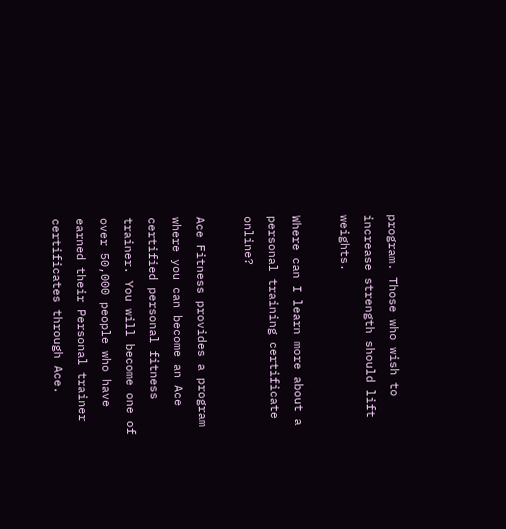program. Those who wish to increase strength should lift weights.

Where can I learn more about a personal training certificate online?

Ace Fitness provides a program where you can become an Ace certified personal fitness trainer. You will become one of over 50,000 people who have earned their Personal trainer certificates through Ace.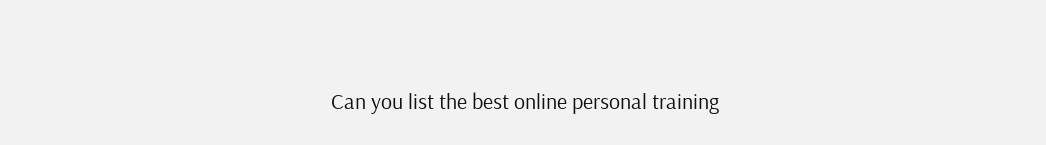Can you list the best online personal training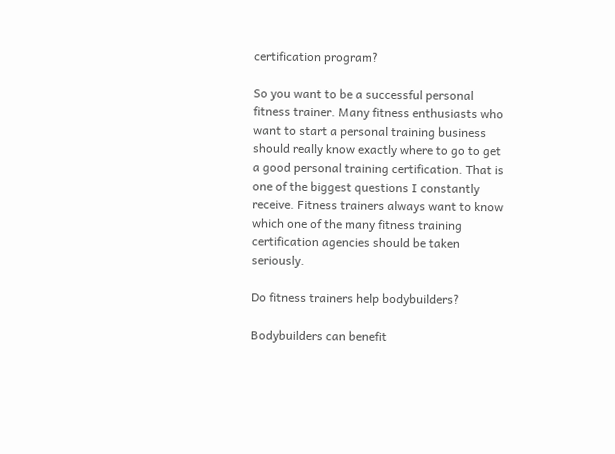certification program?

So you want to be a successful personal fitness trainer. Many fitness enthusiasts who want to start a personal training business should really know exactly where to go to get a good personal training certification. That is one of the biggest questions I constantly receive. Fitness trainers always want to know which one of the many fitness training certification agencies should be taken seriously.

Do fitness trainers help bodybuilders?

Bodybuilders can benefit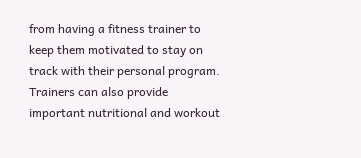from having a fitness trainer to keep them motivated to stay on track with their personal program. Trainers can also provide important nutritional and workout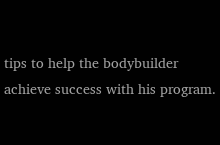tips to help the bodybuilder achieve success with his program.